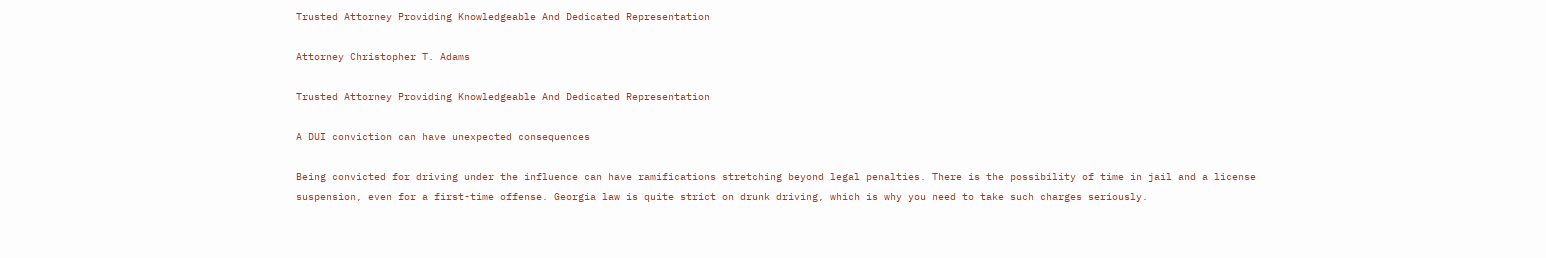Trusted Attorney Providing Knowledgeable And Dedicated Representation

Attorney Christopher T. Adams

Trusted Attorney Providing Knowledgeable And Dedicated Representation

A DUI conviction can have unexpected consequences

Being convicted for driving under the influence can have ramifications stretching beyond legal penalties. There is the possibility of time in jail and a license suspension, even for a first-time offense. Georgia law is quite strict on drunk driving, which is why you need to take such charges seriously.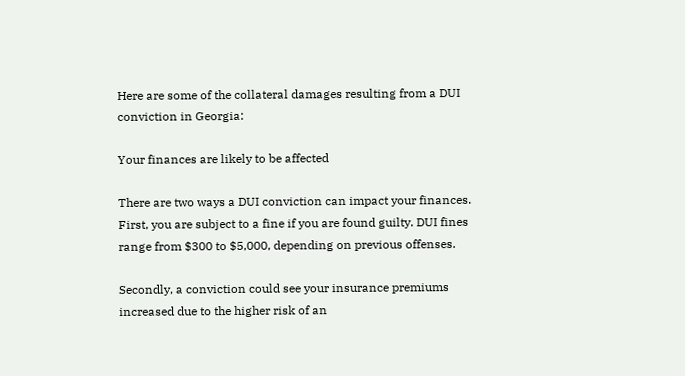Here are some of the collateral damages resulting from a DUI conviction in Georgia:

Your finances are likely to be affected

There are two ways a DUI conviction can impact your finances. First, you are subject to a fine if you are found guilty. DUI fines range from $300 to $5,000, depending on previous offenses.

Secondly, a conviction could see your insurance premiums increased due to the higher risk of an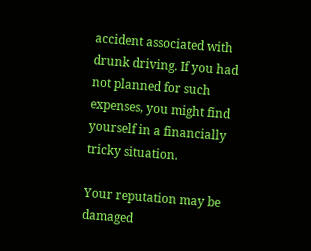accident associated with drunk driving. If you had not planned for such expenses, you might find yourself in a financially tricky situation.

Your reputation may be damaged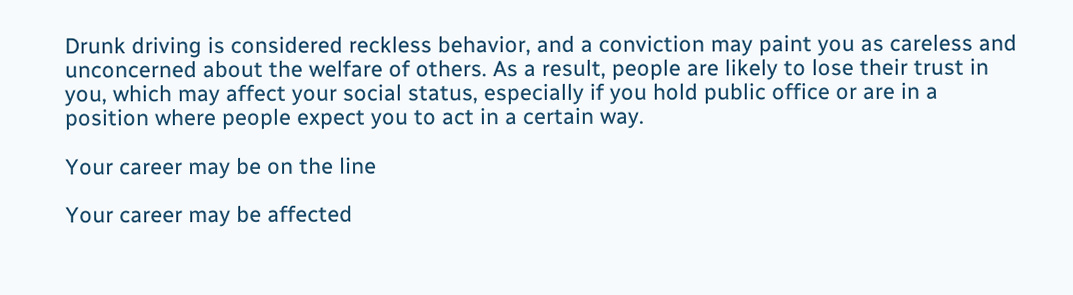Drunk driving is considered reckless behavior, and a conviction may paint you as careless and unconcerned about the welfare of others. As a result, people are likely to lose their trust in you, which may affect your social status, especially if you hold public office or are in a position where people expect you to act in a certain way.

Your career may be on the line

Your career may be affected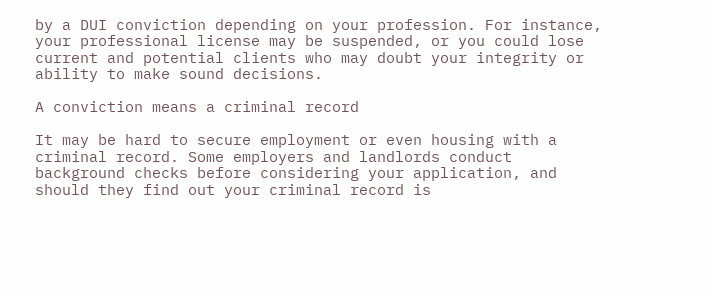by a DUI conviction depending on your profession. For instance, your professional license may be suspended, or you could lose current and potential clients who may doubt your integrity or ability to make sound decisions.

A conviction means a criminal record

It may be hard to secure employment or even housing with a criminal record. Some employers and landlords conduct background checks before considering your application, and should they find out your criminal record is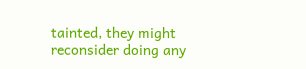tainted, they might reconsider doing any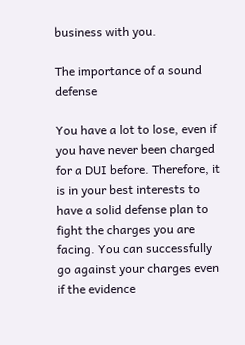business with you.

The importance of a sound defense

You have a lot to lose, even if you have never been charged for a DUI before. Therefore, it is in your best interests to have a solid defense plan to fight the charges you are facing. You can successfully go against your charges even if the evidence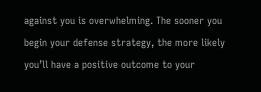against you is overwhelming. The sooner you begin your defense strategy, the more likely you’ll have a positive outcome to your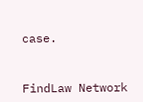case.


FindLaw Network